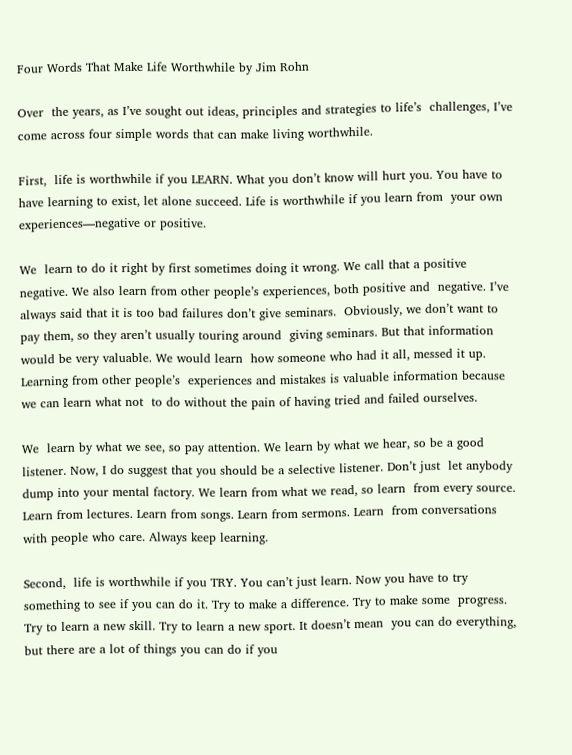Four Words That Make Life Worthwhile by Jim Rohn

Over  the years, as I’ve sought out ideas, principles and strategies to life’s  challenges, I’ve come across four simple words that can make living worthwhile.

First,  life is worthwhile if you LEARN. What you don’t know will hurt you. You have to  have learning to exist, let alone succeed. Life is worthwhile if you learn from  your own experiences—negative or positive.

We  learn to do it right by first sometimes doing it wrong. We call that a positive  negative. We also learn from other people’s experiences, both positive and  negative. I’ve always said that it is too bad failures don’t give seminars.  Obviously, we don’t want to pay them, so they aren’t usually touring around  giving seminars. But that information would be very valuable. We would learn  how someone who had it all, messed it up. Learning from other people’s  experiences and mistakes is valuable information because we can learn what not  to do without the pain of having tried and failed ourselves.

We  learn by what we see, so pay attention. We learn by what we hear, so be a good  listener. Now, I do suggest that you should be a selective listener. Don’t just  let anybody dump into your mental factory. We learn from what we read, so learn  from every source. Learn from lectures. Learn from songs. Learn from sermons. Learn  from conversations with people who care. Always keep learning.

Second,  life is worthwhile if you TRY. You can’t just learn. Now you have to try  something to see if you can do it. Try to make a difference. Try to make some  progress. Try to learn a new skill. Try to learn a new sport. It doesn’t mean  you can do everything, but there are a lot of things you can do if you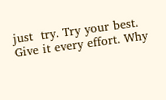just  try. Try your best. Give it every effort. Why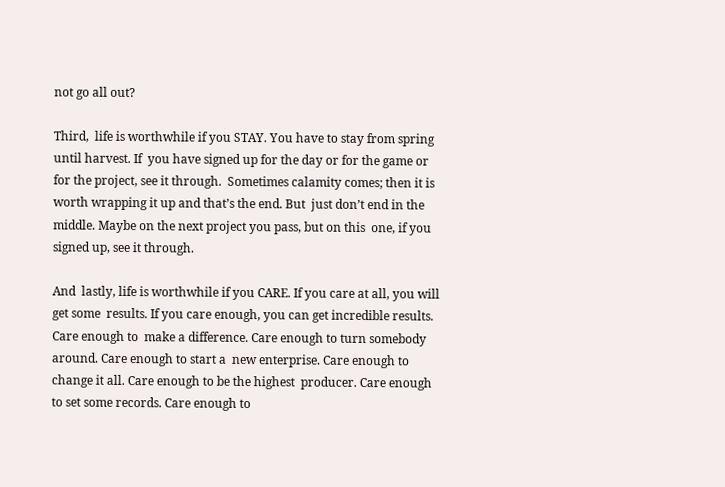not go all out?

Third,  life is worthwhile if you STAY. You have to stay from spring until harvest. If  you have signed up for the day or for the game or for the project, see it through.  Sometimes calamity comes; then it is worth wrapping it up and that’s the end. But  just don’t end in the middle. Maybe on the next project you pass, but on this  one, if you signed up, see it through.

And  lastly, life is worthwhile if you CARE. If you care at all, you will get some  results. If you care enough, you can get incredible results. Care enough to  make a difference. Care enough to turn somebody around. Care enough to start a  new enterprise. Care enough to change it all. Care enough to be the highest  producer. Care enough to set some records. Care enough to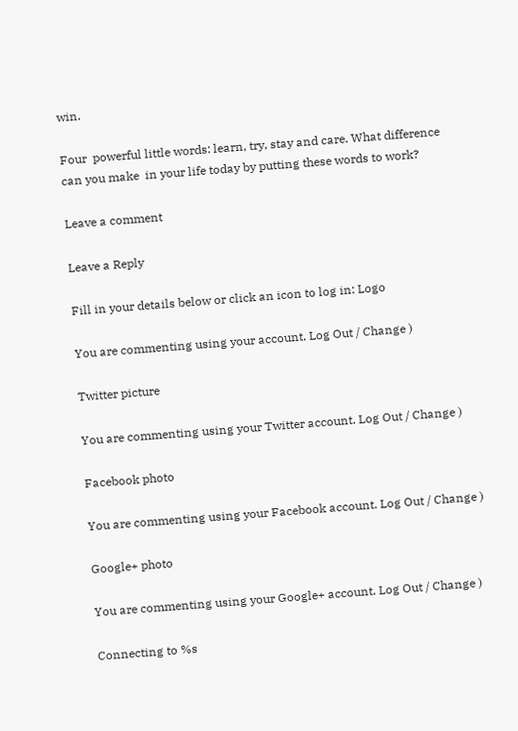win.

Four  powerful little words: learn, try, stay and care. What difference can you make  in your life today by putting these words to work?

Leave a comment

Leave a Reply

Fill in your details below or click an icon to log in: Logo

You are commenting using your account. Log Out / Change )

Twitter picture

You are commenting using your Twitter account. Log Out / Change )

Facebook photo

You are commenting using your Facebook account. Log Out / Change )

Google+ photo

You are commenting using your Google+ account. Log Out / Change )

Connecting to %s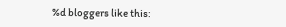%d bloggers like this: